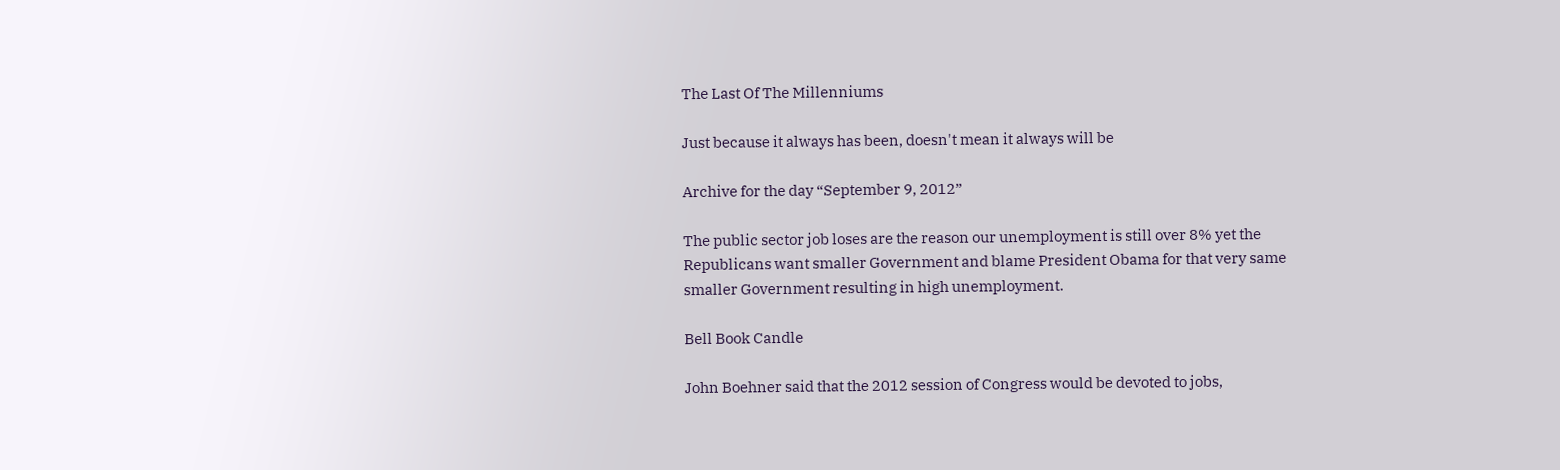The Last Of The Millenniums

Just because it always has been, doesn't mean it always will be

Archive for the day “September 9, 2012”

The public sector job loses are the reason our unemployment is still over 8% yet the Republicans want smaller Government and blame President Obama for that very same smaller Government resulting in high unemployment.

Bell Book Candle

John Boehner said that the 2012 session of Congress would be devoted to jobs,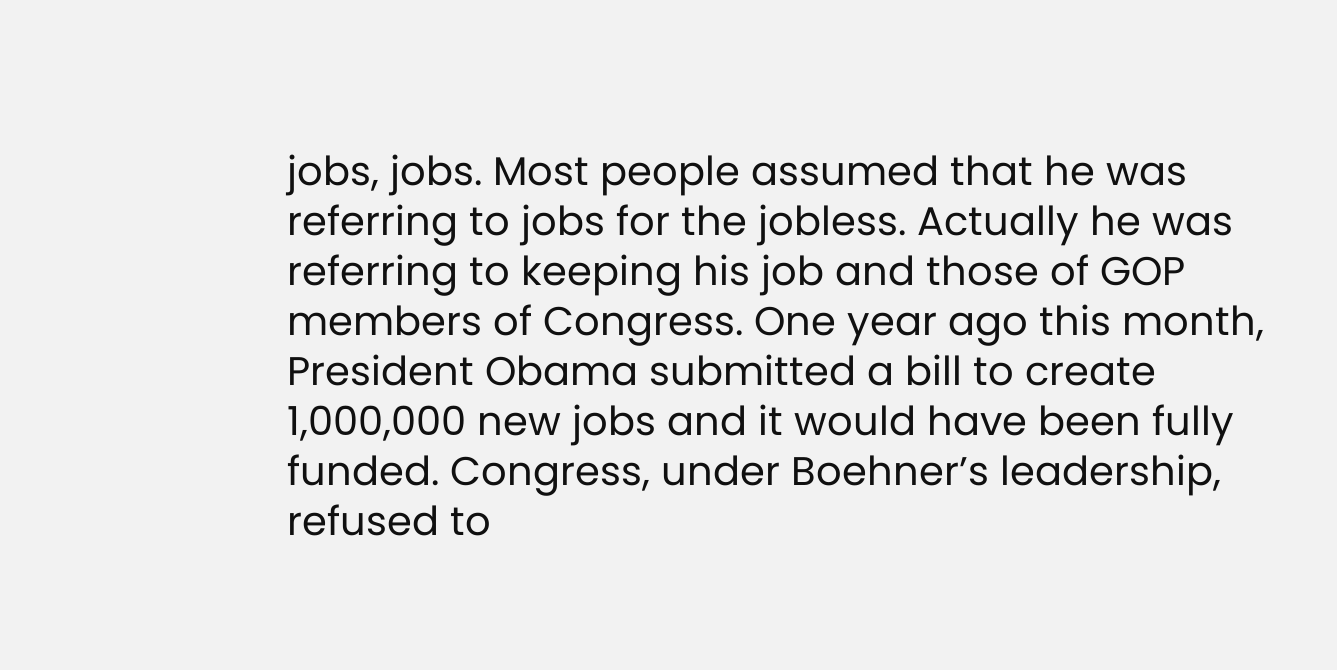jobs, jobs. Most people assumed that he was referring to jobs for the jobless. Actually he was referring to keeping his job and those of GOP members of Congress. One year ago this month, President Obama submitted a bill to create 1,000,000 new jobs and it would have been fully funded. Congress, under Boehner’s leadership, refused to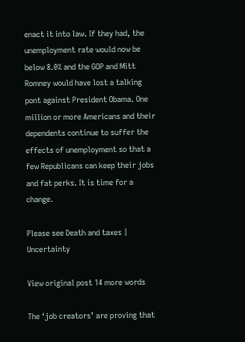enact it into law. If they had, the unemployment rate would now be below 8.0% and the GOP and Mitt Romney would have lost a talking pont against President Obama. One million or more Americans and their dependents continue to suffer the effects of unemployment so that a few Republicans can keep their jobs and fat perks. It is time for a change.

Please see Death and taxes | Uncertainty

View original post 14 more words

The ‘job creators’ are proving that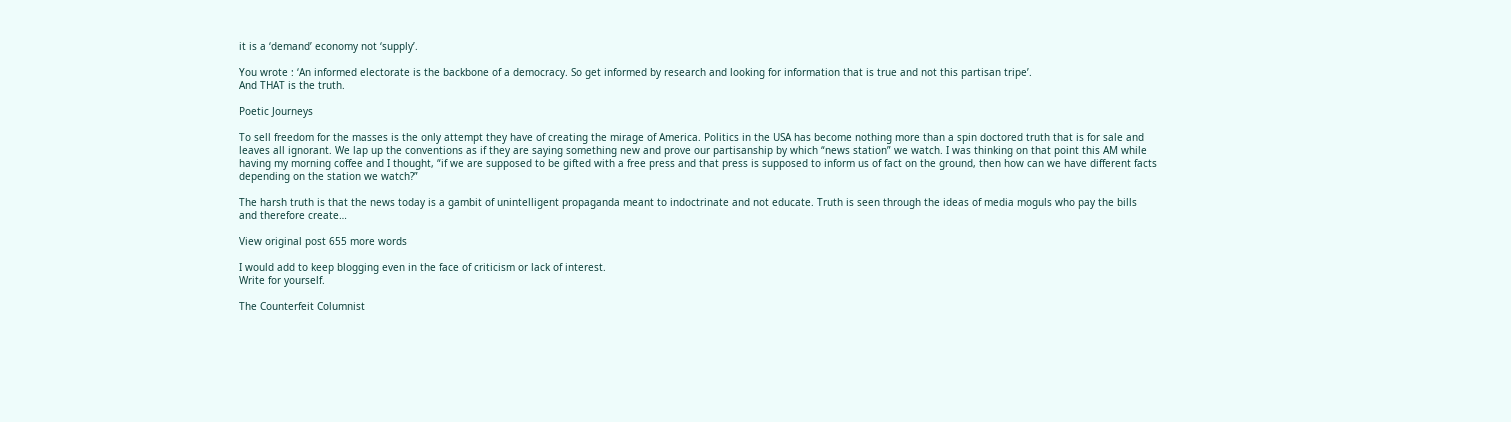it is a ‘demand’ economy not ‘supply’.

You wrote : ‘An informed electorate is the backbone of a democracy. So get informed by research and looking for information that is true and not this partisan tripe’.
And THAT is the truth.

Poetic Journeys

To sell freedom for the masses is the only attempt they have of creating the mirage of America. Politics in the USA has become nothing more than a spin doctored truth that is for sale and leaves all ignorant. We lap up the conventions as if they are saying something new and prove our partisanship by which “news station” we watch. I was thinking on that point this AM while having my morning coffee and I thought, “if we are supposed to be gifted with a free press and that press is supposed to inform us of fact on the ground, then how can we have different facts depending on the station we watch?”

The harsh truth is that the news today is a gambit of unintelligent propaganda meant to indoctrinate and not educate. Truth is seen through the ideas of media moguls who pay the bills and therefore create…

View original post 655 more words

I would add to keep blogging even in the face of criticism or lack of interest.
Write for yourself.

The Counterfeit Columnist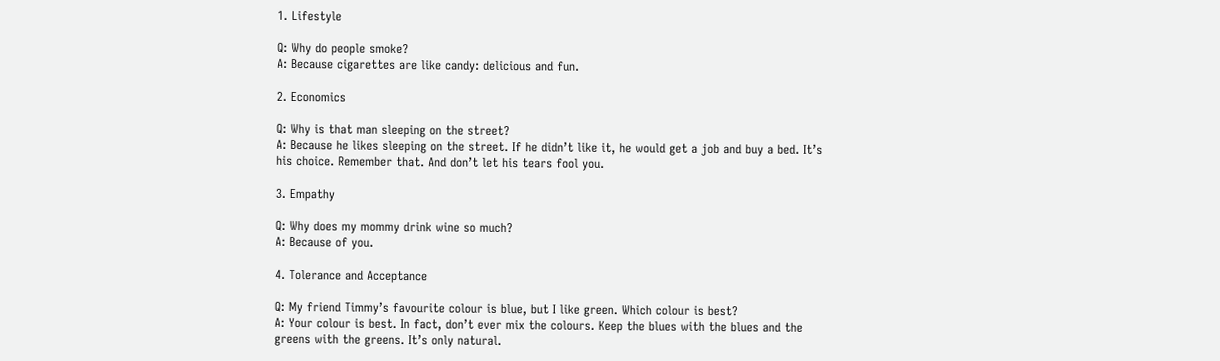1. Lifestyle

Q: Why do people smoke?
A: Because cigarettes are like candy: delicious and fun.

2. Economics

Q: Why is that man sleeping on the street?
A: Because he likes sleeping on the street. If he didn’t like it, he would get a job and buy a bed. It’s his choice. Remember that. And don’t let his tears fool you.

3. Empathy

Q: Why does my mommy drink wine so much?
A: Because of you.

4. Tolerance and Acceptance

Q: My friend Timmy’s favourite colour is blue, but I like green. Which colour is best?
A: Your colour is best. In fact, don’t ever mix the colours. Keep the blues with the blues and the greens with the greens. It’s only natural.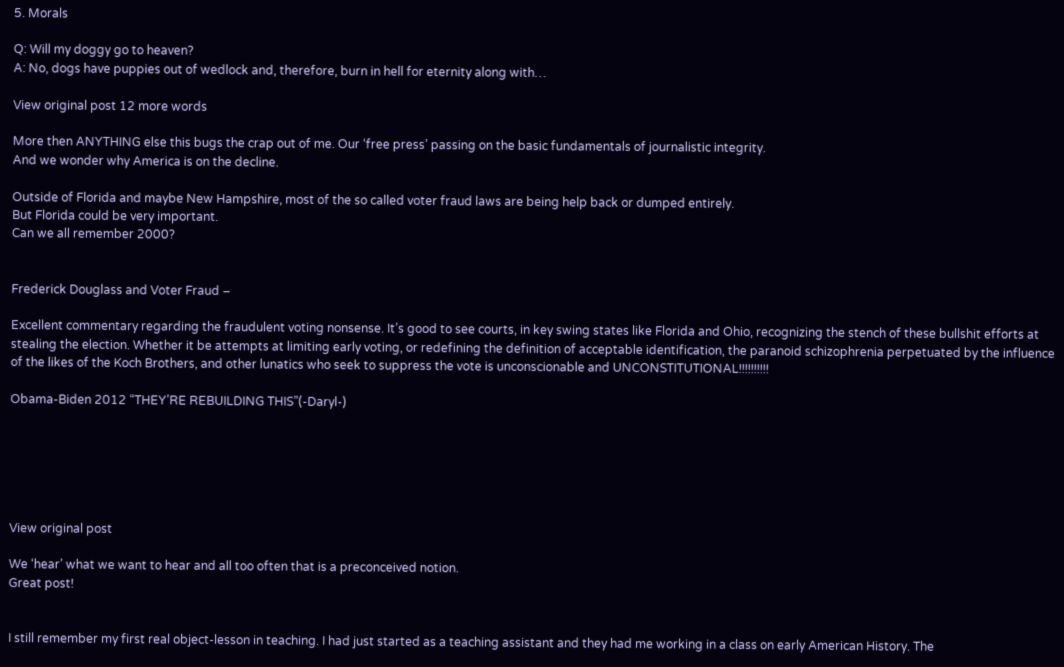5. Morals

Q: Will my doggy go to heaven?
A: No, dogs have puppies out of wedlock and, therefore, burn in hell for eternity along with…

View original post 12 more words

More then ANYTHING else this bugs the crap out of me. Our ‘free press’ passing on the basic fundamentals of journalistic integrity.
And we wonder why America is on the decline.

Outside of Florida and maybe New Hampshire, most of the so called voter fraud laws are being help back or dumped entirely.
But Florida could be very important.
Can we all remember 2000?


Frederick Douglass and Voter Fraud –

Excellent commentary regarding the fraudulent voting nonsense. It’s good to see courts, in key swing states like Florida and Ohio, recognizing the stench of these bullshit efforts at stealing the election. Whether it be attempts at limiting early voting, or redefining the definition of acceptable identification, the paranoid schizophrenia perpetuated by the influence of the likes of the Koch Brothers, and other lunatics who seek to suppress the vote is unconscionable and UNCONSTITUTIONAL!!!!!!!!!!

Obama-Biden 2012 “THEY’RE REBUILDING THIS”(-Daryl-)






View original post

We ‘hear’ what we want to hear and all too often that is a preconceived notion.
Great post!


I still remember my first real object-lesson in teaching. I had just started as a teaching assistant and they had me working in a class on early American History. The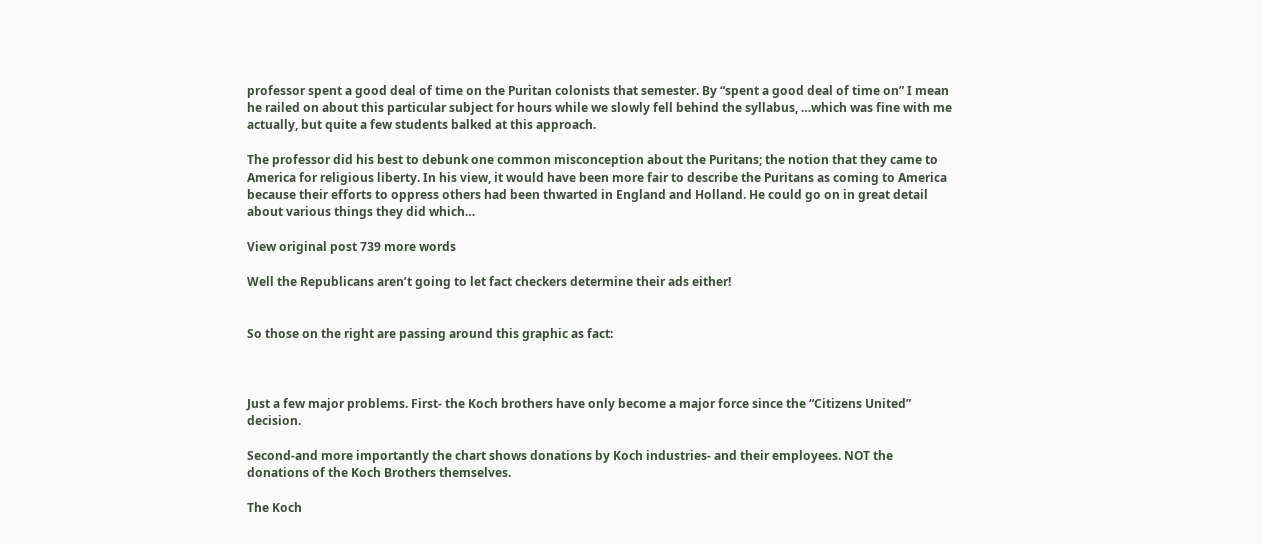professor spent a good deal of time on the Puritan colonists that semester. By “spent a good deal of time on” I mean he railed on about this particular subject for hours while we slowly fell behind the syllabus, …which was fine with me actually, but quite a few students balked at this approach.

The professor did his best to debunk one common misconception about the Puritans; the notion that they came to America for religious liberty. In his view, it would have been more fair to describe the Puritans as coming to America because their efforts to oppress others had been thwarted in England and Holland. He could go on in great detail about various things they did which…

View original post 739 more words

Well the Republicans aren’t going to let fact checkers determine their ads either!


So those on the right are passing around this graphic as fact:



Just a few major problems. First- the Koch brothers have only become a major force since the “Citizens United” decision.

Second-and more importantly the chart shows donations by Koch industries- and their employees. NOT the donations of the Koch Brothers themselves.

The Koch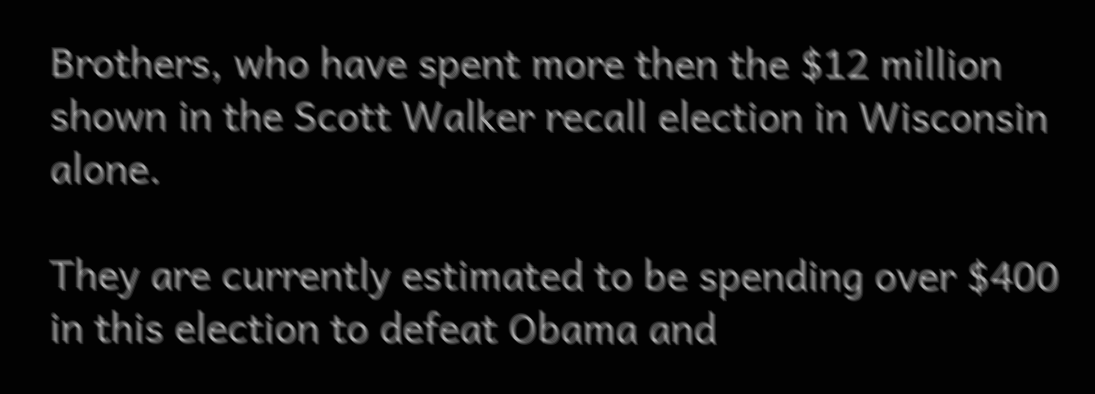Brothers, who have spent more then the $12 million shown in the Scott Walker recall election in Wisconsin alone.

They are currently estimated to be spending over $400 in this election to defeat Obama and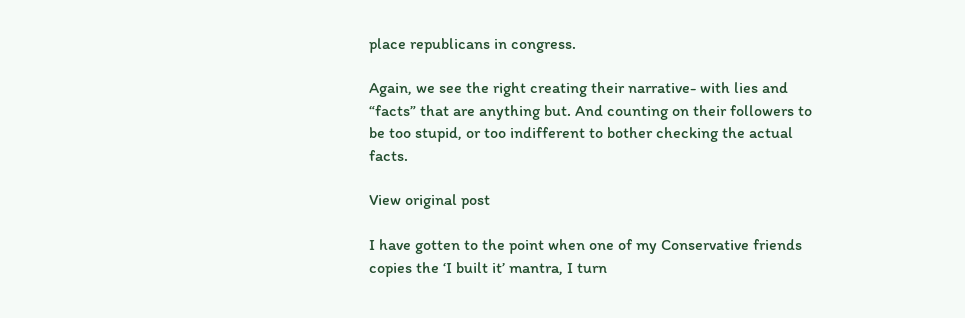place republicans in congress.

Again, we see the right creating their narrative- with lies and “facts” that are anything but. And counting on their followers to be too stupid, or too indifferent to bother checking the actual facts.

View original post

I have gotten to the point when one of my Conservative friends copies the ‘I built it’ mantra, I turn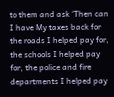to them and ask ‘Then can I have My taxes back for the roads I helped pay for, the schools I helped pay for, the police and fire departments I helped pay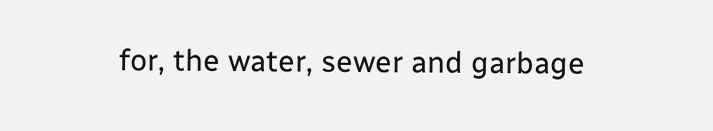for, the water, sewer and garbage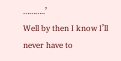………..’
Well by then I know I’ll never have to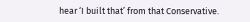hear ‘I built that’ from that Conservative.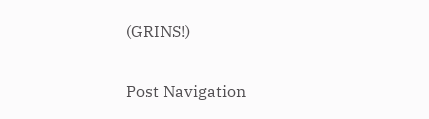(GRINS!)

Post Navigation